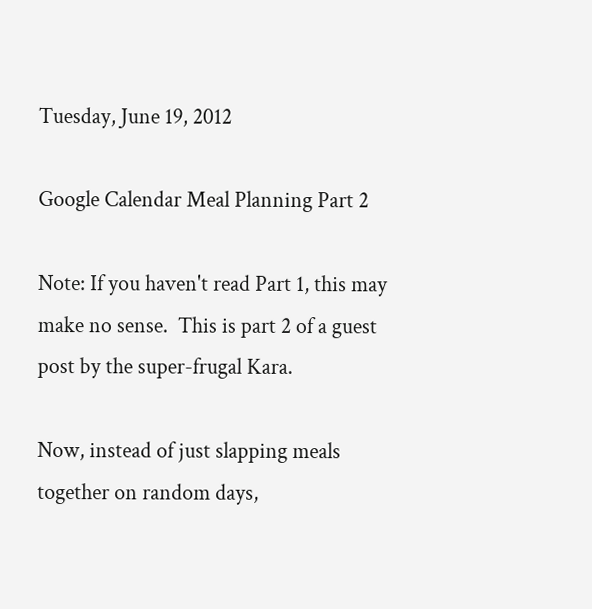Tuesday, June 19, 2012

Google Calendar Meal Planning Part 2

Note: If you haven't read Part 1, this may make no sense.  This is part 2 of a guest post by the super-frugal Kara.

Now, instead of just slapping meals together on random days,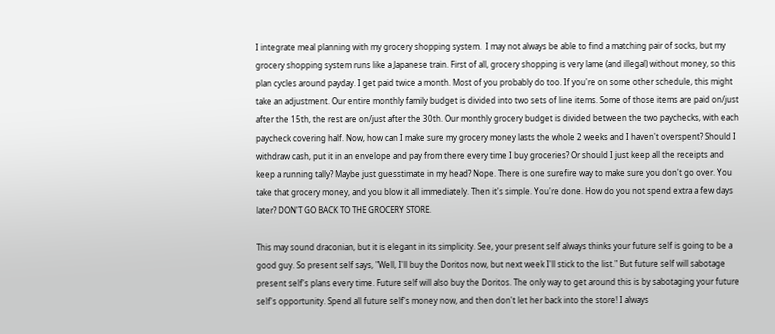I integrate meal planning with my grocery shopping system.  I may not always be able to find a matching pair of socks, but my grocery shopping system runs like a Japanese train. First of all, grocery shopping is very lame (and illegal) without money, so this plan cycles around payday. I get paid twice a month. Most of you probably do too. If you're on some other schedule, this might take an adjustment. Our entire monthly family budget is divided into two sets of line items. Some of those items are paid on/just after the 15th, the rest are on/just after the 30th. Our monthly grocery budget is divided between the two paychecks, with each paycheck covering half. Now, how can I make sure my grocery money lasts the whole 2 weeks and I haven't overspent? Should I withdraw cash, put it in an envelope and pay from there every time I buy groceries? Or should I just keep all the receipts and keep a running tally? Maybe just guesstimate in my head? Nope. There is one surefire way to make sure you don't go over. You take that grocery money, and you blow it all immediately. Then it's simple. You're done. How do you not spend extra a few days later? DON'T GO BACK TO THE GROCERY STORE.

This may sound draconian, but it is elegant in its simplicity. See, your present self always thinks your future self is going to be a good guy. So present self says, "Well, I'll buy the Doritos now, but next week I'll stick to the list." But future self will sabotage present self's plans every time. Future self will also buy the Doritos. The only way to get around this is by sabotaging your future self's opportunity. Spend all future self's money now, and then don't let her back into the store! I always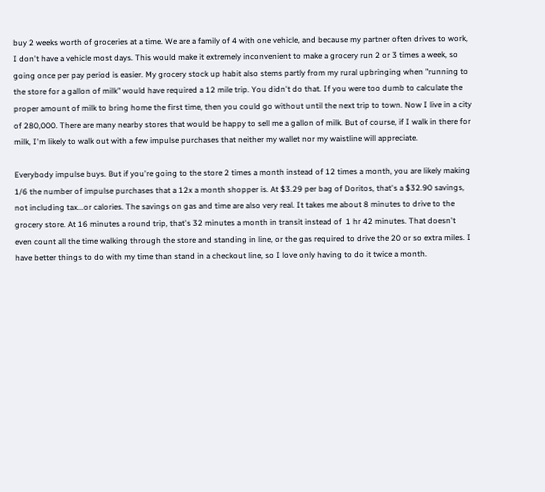buy 2 weeks worth of groceries at a time. We are a family of 4 with one vehicle, and because my partner often drives to work, I don't have a vehicle most days. This would make it extremely inconvenient to make a grocery run 2 or 3 times a week, so going once per pay period is easier. My grocery stock up habit also stems partly from my rural upbringing when "running to the store for a gallon of milk" would have required a 12 mile trip. You didn't do that. If you were too dumb to calculate the proper amount of milk to bring home the first time, then you could go without until the next trip to town. Now I live in a city of 280,000. There are many nearby stores that would be happy to sell me a gallon of milk. But of course, if I walk in there for milk, I'm likely to walk out with a few impulse purchases that neither my wallet nor my waistline will appreciate.

Everybody impulse buys. But if you're going to the store 2 times a month instead of 12 times a month, you are likely making 1/6 the number of impulse purchases that a 12x a month shopper is. At $3.29 per bag of Doritos, that's a $32.90 savings, not including tax...or calories. The savings on gas and time are also very real. It takes me about 8 minutes to drive to the grocery store. At 16 minutes a round trip, that's 32 minutes a month in transit instead of  1 hr 42 minutes. That doesn't even count all the time walking through the store and standing in line, or the gas required to drive the 20 or so extra miles. I have better things to do with my time than stand in a checkout line, so I love only having to do it twice a month.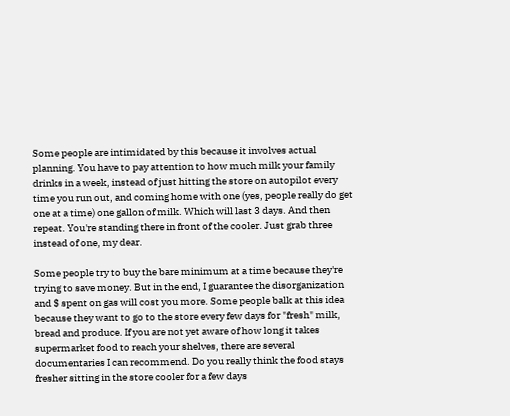Some people are intimidated by this because it involves actual planning. You have to pay attention to how much milk your family drinks in a week, instead of just hitting the store on autopilot every time you run out, and coming home with one (yes, people really do get one at a time) one gallon of milk. Which will last 3 days. And then repeat. You're standing there in front of the cooler. Just grab three instead of one, my dear.

Some people try to buy the bare minimum at a time because they're trying to save money. But in the end, I guarantee the disorganization and $ spent on gas will cost you more. Some people balk at this idea because they want to go to the store every few days for "fresh" milk, bread and produce. If you are not yet aware of how long it takes supermarket food to reach your shelves, there are several documentaries I can recommend. Do you really think the food stays fresher sitting in the store cooler for a few days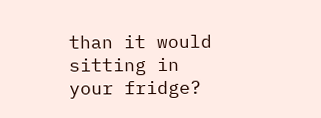than it would sitting in your fridge?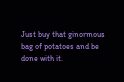Just buy that ginormous bag of potatoes and be done with it.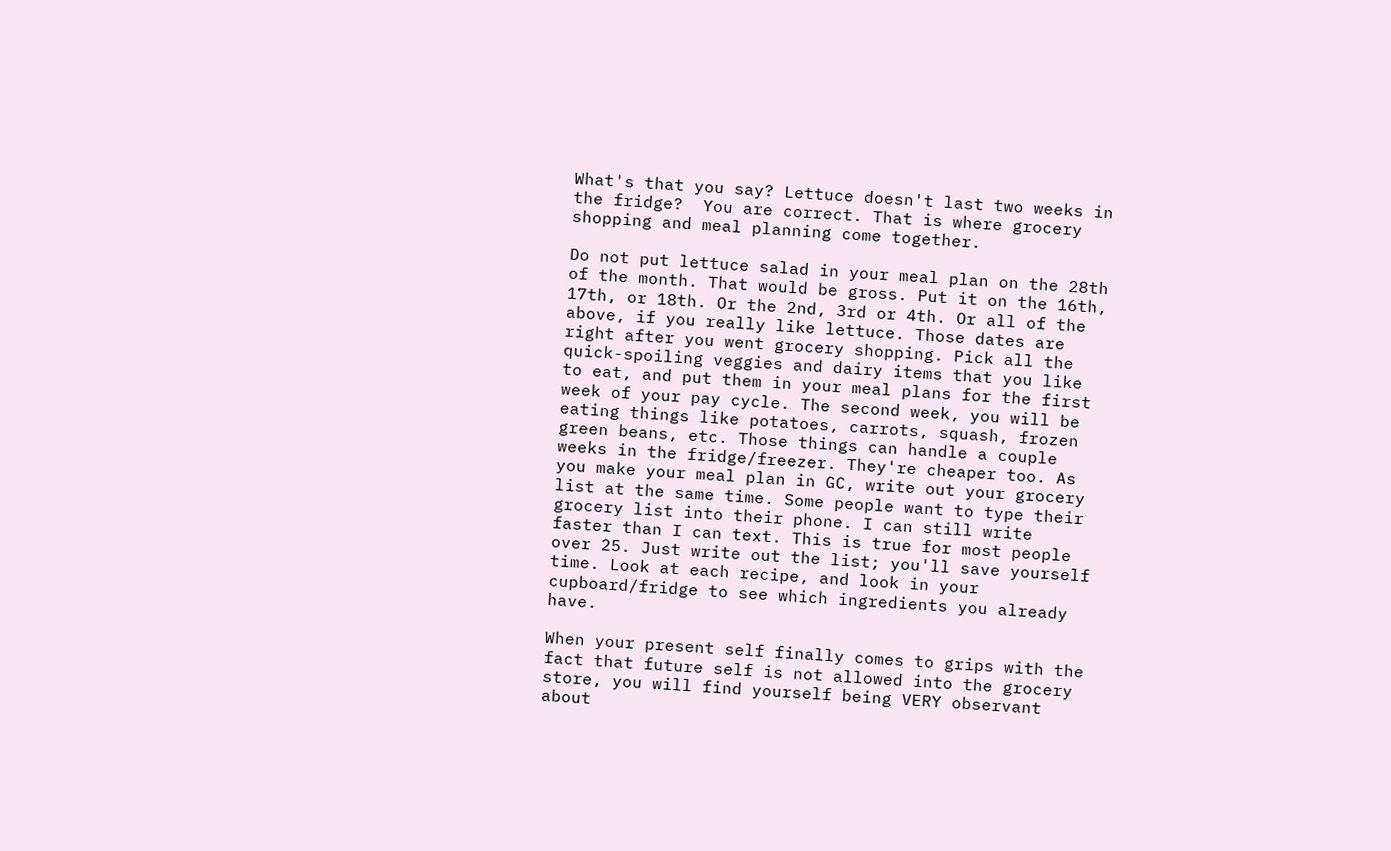What's that you say? Lettuce doesn't last two weeks in the fridge?  You are correct. That is where grocery shopping and meal planning come together.

Do not put lettuce salad in your meal plan on the 28th of the month. That would be gross. Put it on the 16th, 17th, or 18th. Or the 2nd, 3rd or 4th. Or all of the above, if you really like lettuce. Those dates are right after you went grocery shopping. Pick all the quick-spoiling veggies and dairy items that you like to eat, and put them in your meal plans for the first week of your pay cycle. The second week, you will be eating things like potatoes, carrots, squash, frozen green beans, etc. Those things can handle a couple weeks in the fridge/freezer. They're cheaper too. As you make your meal plan in GC, write out your grocery list at the same time. Some people want to type their grocery list into their phone. I can still write faster than I can text. This is true for most people over 25. Just write out the list; you'll save yourself time. Look at each recipe, and look in your cupboard/fridge to see which ingredients you already have.

When your present self finally comes to grips with the fact that future self is not allowed into the grocery store, you will find yourself being VERY observant about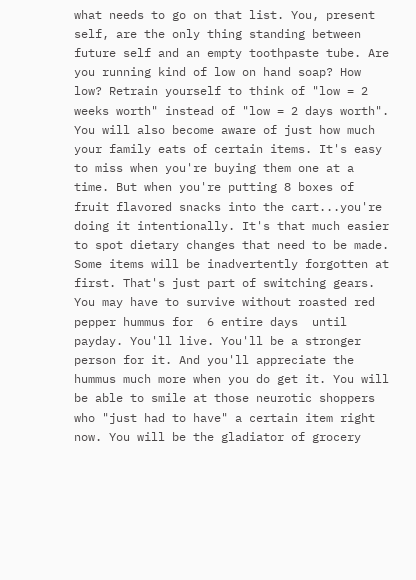what needs to go on that list. You, present self, are the only thing standing between future self and an empty toothpaste tube. Are you running kind of low on hand soap? How low? Retrain yourself to think of "low = 2 weeks worth" instead of "low = 2 days worth". You will also become aware of just how much your family eats of certain items. It's easy to miss when you're buying them one at a time. But when you're putting 8 boxes of fruit flavored snacks into the cart...you're doing it intentionally. It's that much easier to spot dietary changes that need to be made. Some items will be inadvertently forgotten at first. That's just part of switching gears. You may have to survive without roasted red pepper hummus for  6 entire days  until payday. You'll live. You'll be a stronger person for it. And you'll appreciate the hummus much more when you do get it. You will be able to smile at those neurotic shoppers who "just had to have" a certain item right now. You will be the gladiator of grocery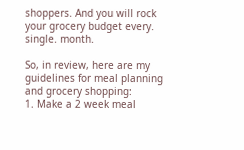shoppers. And you will rock your grocery budget every. single. month.

So, in review, here are my guidelines for meal planning and grocery shopping:
1. Make a 2 week meal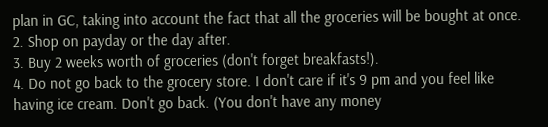plan in GC, taking into account the fact that all the groceries will be bought at once.
2. Shop on payday or the day after.
3. Buy 2 weeks worth of groceries (don't forget breakfasts!).
4. Do not go back to the grocery store. I don't care if it's 9 pm and you feel like having ice cream. Don't go back. (You don't have any money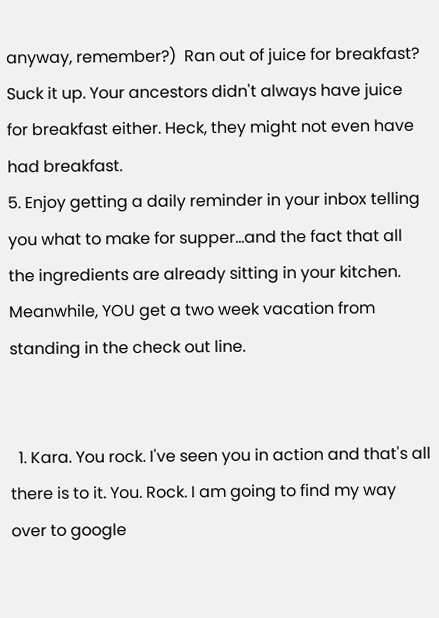anyway, remember?)  Ran out of juice for breakfast? Suck it up. Your ancestors didn't always have juice for breakfast either. Heck, they might not even have had breakfast.
5. Enjoy getting a daily reminder in your inbox telling you what to make for supper...and the fact that all the ingredients are already sitting in your kitchen. Meanwhile, YOU get a two week vacation from standing in the check out line.


  1. Kara. You rock. I've seen you in action and that's all there is to it. You. Rock. I am going to find my way over to google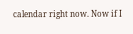calendar right now. Now if I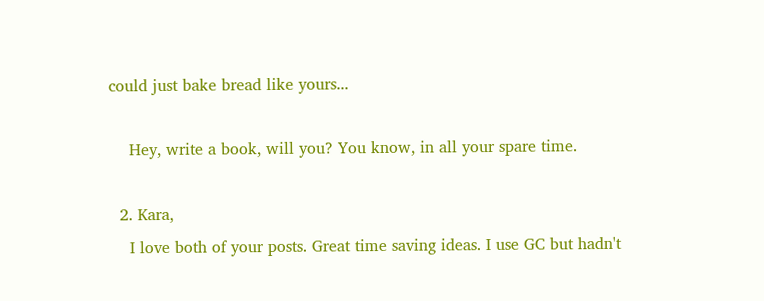could just bake bread like yours...

    Hey, write a book, will you? You know, in all your spare time.

  2. Kara,
    I love both of your posts. Great time saving ideas. I use GC but hadn't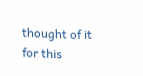thought of it for this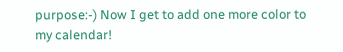purpose:-) Now I get to add one more color to my calendar!